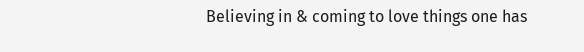Believing in & coming to love things one has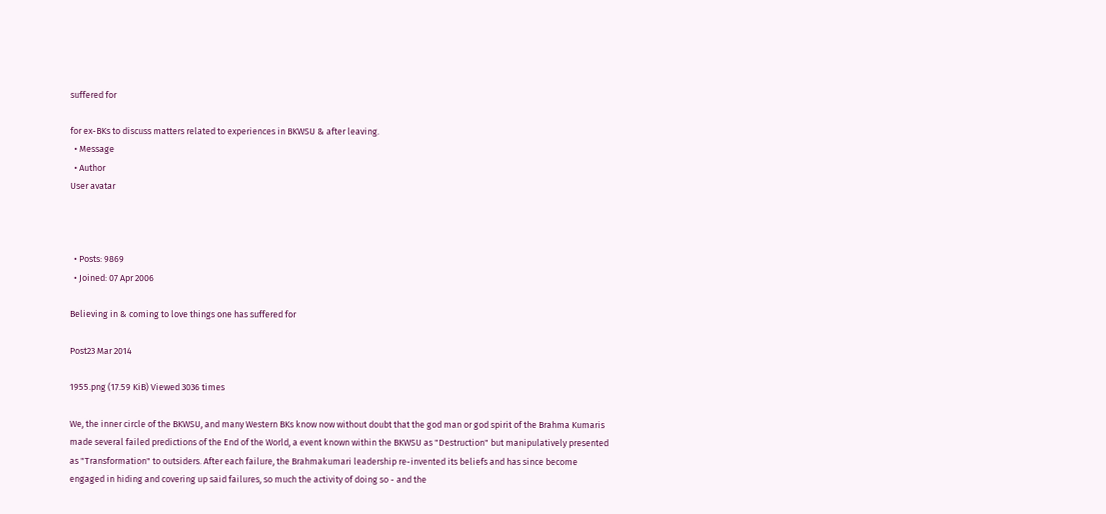suffered for

for ex-BKs to discuss matters related to experiences in BKWSU & after leaving.
  • Message
  • Author
User avatar



  • Posts: 9869
  • Joined: 07 Apr 2006

Believing in & coming to love things one has suffered for

Post23 Mar 2014

1955.png (17.59 KiB) Viewed 3036 times

We, the inner circle of the BKWSU, and many Western BKs know now without doubt that the god man or god spirit of the Brahma Kumaris made several failed predictions of the End of the World, a event known within the BKWSU as "Destruction" but manipulatively presented as "Transformation" to outsiders. After each failure, the Brahmakumari leadership re-invented its beliefs and has since become engaged in hiding and covering up said failures, so much the activity of doing so - and the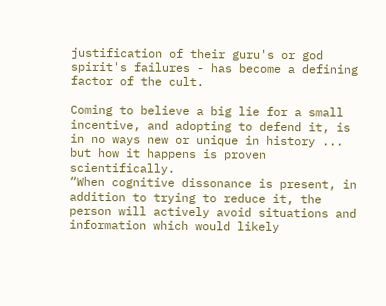justification of their guru's or god spirit's failures - has become a defining factor of the cult.

Coming to believe a big lie for a small incentive, and adopting to defend it, is in no ways new or unique in history ... but how it happens is proven scientifically.
“When cognitive dissonance is present, in addition to trying to reduce it, the person will actively avoid situations and information which would likely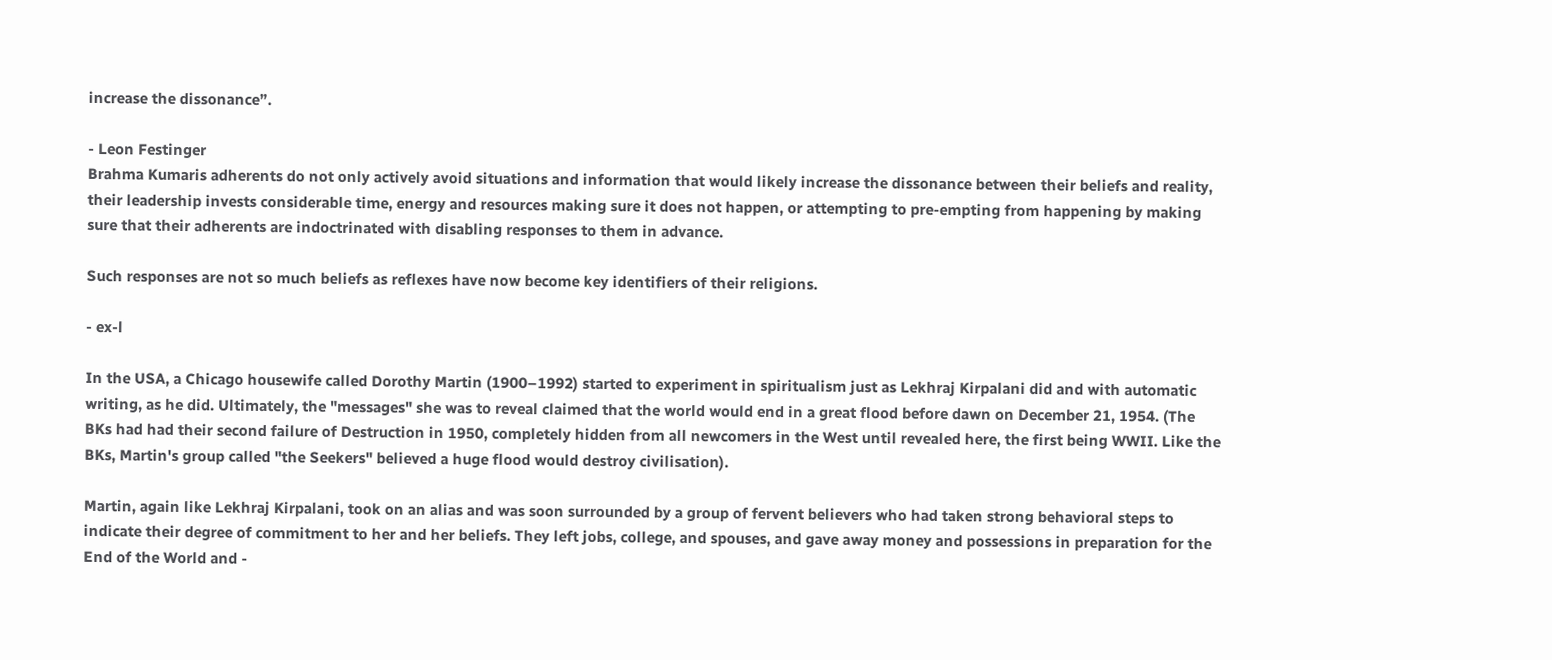increase the dissonance”.

- Leon Festinger
Brahma Kumaris adherents do not only actively avoid situations and information that would likely increase the dissonance between their beliefs and reality, their leadership invests considerable time, energy and resources making sure it does not happen, or attempting to pre-empting from happening by making sure that their adherents are indoctrinated with disabling responses to them in advance.

Such responses are not so much beliefs as reflexes have now become key identifiers of their religions.

- ex-l

In the USA, a Chicago housewife called Dorothy Martin (1900–1992) started to experiment in spiritualism just as Lekhraj Kirpalani did and with automatic writing, as he did. Ultimately, the "messages" she was to reveal claimed that the world would end in a great flood before dawn on December 21, 1954. (The BKs had had their second failure of Destruction in 1950, completely hidden from all newcomers in the West until revealed here, the first being WWII. Like the BKs, Martin's group called "the Seekers" believed a huge flood would destroy civilisation).

Martin, again like Lekhraj Kirpalani, took on an alias and was soon surrounded by a group of fervent believers who had taken strong behavioral steps to indicate their degree of commitment to her and her beliefs. They left jobs, college, and spouses, and gave away money and possessions in preparation for the End of the World and -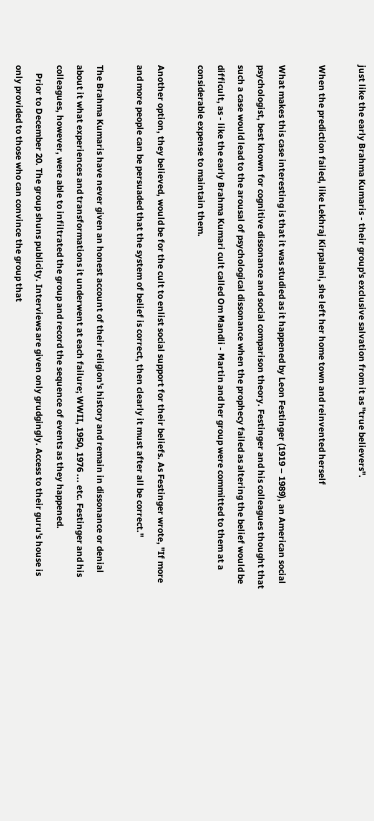just like the early Brahma Kumaris - their group's exclusive salvation from it as "true believers".

When the prediction failed, like Lekhraj Kirpalani, she left her home town and reinvented herself

What makes this case interesting is that it was studied as it happened by Leon Festinger (1919 – 1989), an American social psychologist, best known for cognitive dissonance and social comparison theory. Festinger and his colleagues thought that such a case would lead to the arousal of psychological dissonance when the prophecy failed as altering the belief would be difficult, as - like the early Brahma Kumari cult called Om Mandli - Martin and her group were committed to them at a considerable expense to maintain them.

Another option, they believed, would be for the cult to enlist social support for their beliefs. As Festinger wrote, "If more and more people can be persuaded that the system of belief is correct, then clearly it must after all be correct."

The Brahma Kumaris have never given an honest account of their religion's history and remain in dissonance or denial about it what experiences and transformations it underwent at each failure; WWII, 1950, 1976 ... etc. Festinger and his colleagues, however, were able to infiltrated the group and record the sequence of events as they happened.
    Prior to December 20. The group shuns publicity. Interviews are given only grudgingly. Access to their guru's house is only provided to those who can convince the group that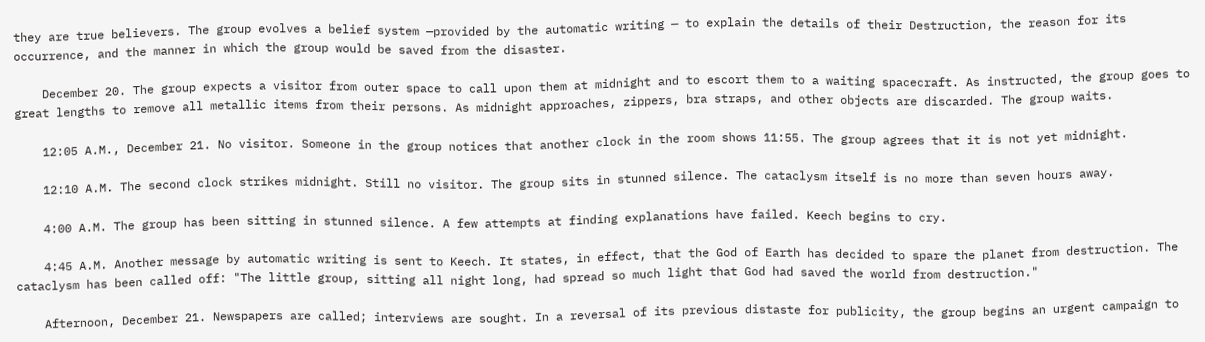they are true believers. The group evolves a belief system —provided by the automatic writing — to explain the details of their Destruction, the reason for its occurrence, and the manner in which the group would be saved from the disaster.

    December 20. The group expects a visitor from outer space to call upon them at midnight and to escort them to a waiting spacecraft. As instructed, the group goes to great lengths to remove all metallic items from their persons. As midnight approaches, zippers, bra straps, and other objects are discarded. The group waits.

    12:05 A.M., December 21. No visitor. Someone in the group notices that another clock in the room shows 11:55. The group agrees that it is not yet midnight.

    12:10 A.M. The second clock strikes midnight. Still no visitor. The group sits in stunned silence. The cataclysm itself is no more than seven hours away.

    4:00 A.M. The group has been sitting in stunned silence. A few attempts at finding explanations have failed. Keech begins to cry.

    4:45 A.M. Another message by automatic writing is sent to Keech. It states, in effect, that the God of Earth has decided to spare the planet from destruction. The cataclysm has been called off: "The little group, sitting all night long, had spread so much light that God had saved the world from destruction."

    Afternoon, December 21. Newspapers are called; interviews are sought. In a reversal of its previous distaste for publicity, the group begins an urgent campaign to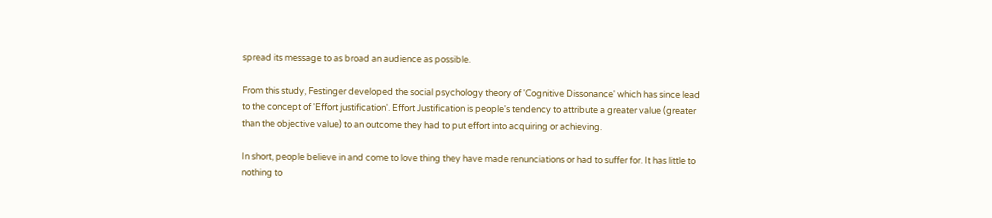spread its message to as broad an audience as possible.

From this study, Festinger developed the social psychology theory of 'Cognitive Dissonance' which has since lead to the concept of 'Effort justification'. Effort Justification is people's tendency to attribute a greater value (greater than the objective value) to an outcome they had to put effort into acquiring or achieving.

In short, people believe in and come to love thing they have made renunciations or had to suffer for. It has little to nothing to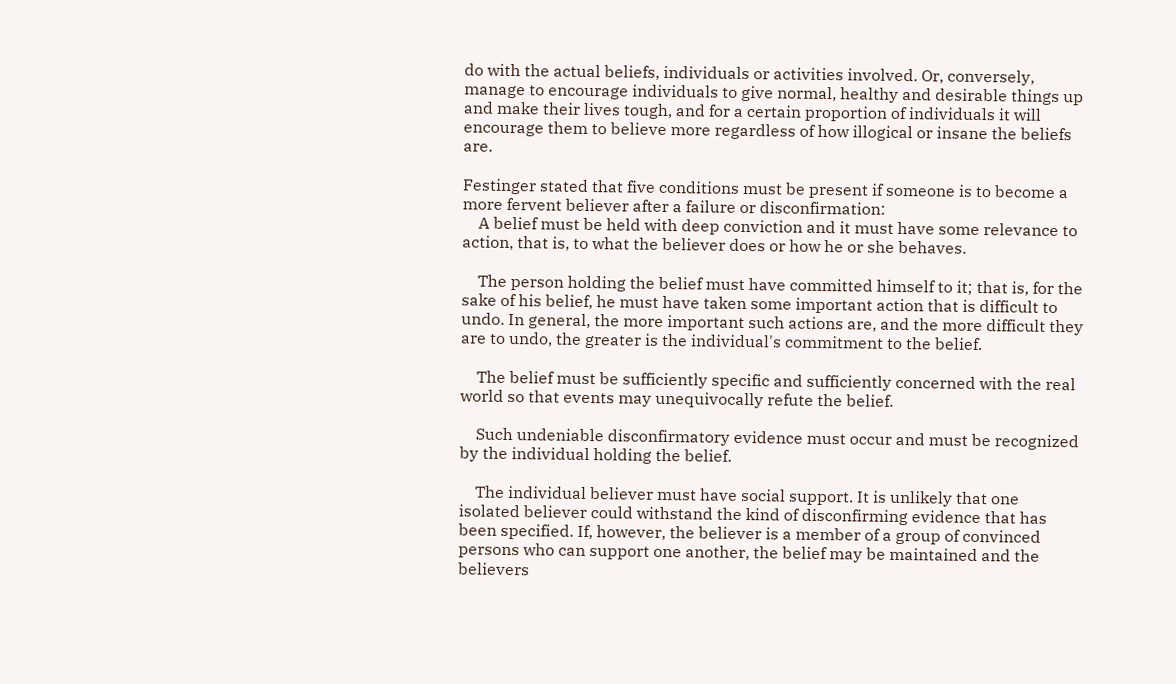do with the actual beliefs, individuals or activities involved. Or, conversely, manage to encourage individuals to give normal, healthy and desirable things up and make their lives tough, and for a certain proportion of individuals it will encourage them to believe more regardless of how illogical or insane the beliefs are.

Festinger stated that five conditions must be present if someone is to become a more fervent believer after a failure or disconfirmation:
    A belief must be held with deep conviction and it must have some relevance to action, that is, to what the believer does or how he or she behaves.

    The person holding the belief must have committed himself to it; that is, for the sake of his belief, he must have taken some important action that is difficult to undo. In general, the more important such actions are, and the more difficult they are to undo, the greater is the individual's commitment to the belief.

    The belief must be sufficiently specific and sufficiently concerned with the real world so that events may unequivocally refute the belief.

    Such undeniable disconfirmatory evidence must occur and must be recognized by the individual holding the belief.

    The individual believer must have social support. It is unlikely that one isolated believer could withstand the kind of disconfirming evidence that has been specified. If, however, the believer is a member of a group of convinced persons who can support one another, the belief may be maintained and the believers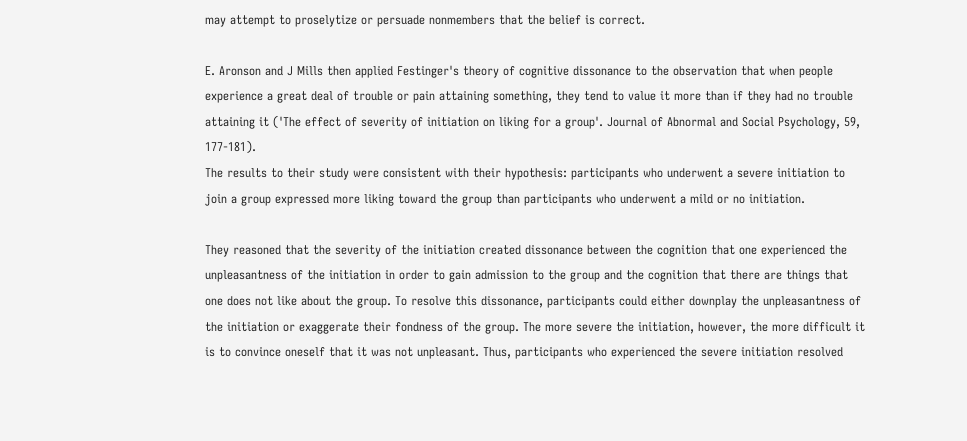may attempt to proselytize or persuade nonmembers that the belief is correct.

E. Aronson and J Mills then applied Festinger's theory of cognitive dissonance to the observation that when people experience a great deal of trouble or pain attaining something, they tend to value it more than if they had no trouble attaining it ('The effect of severity of initiation on liking for a group'. Journal of Abnormal and Social Psychology, 59, 177-181).
The results to their study were consistent with their hypothesis: participants who underwent a severe initiation to join a group expressed more liking toward the group than participants who underwent a mild or no initiation.

They reasoned that the severity of the initiation created dissonance between the cognition that one experienced the unpleasantness of the initiation in order to gain admission to the group and the cognition that there are things that one does not like about the group. To resolve this dissonance, participants could either downplay the unpleasantness of the initiation or exaggerate their fondness of the group. The more severe the initiation, however, the more difficult it is to convince oneself that it was not unpleasant. Thus, participants who experienced the severe initiation resolved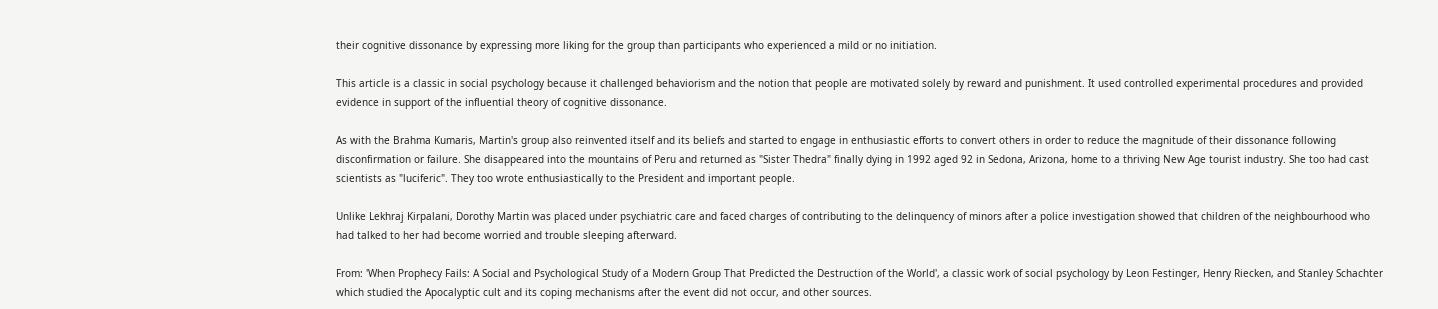their cognitive dissonance by expressing more liking for the group than participants who experienced a mild or no initiation.

This article is a classic in social psychology because it challenged behaviorism and the notion that people are motivated solely by reward and punishment. It used controlled experimental procedures and provided evidence in support of the influential theory of cognitive dissonance.

As with the Brahma Kumaris, Martin's group also reinvented itself and its beliefs and started to engage in enthusiastic efforts to convert others in order to reduce the magnitude of their dissonance following disconfirmation or failure. She disappeared into the mountains of Peru and returned as "Sister Thedra" finally dying in 1992 aged 92 in Sedona, Arizona, home to a thriving New Age tourist industry. She too had cast scientists as "luciferic". They too wrote enthusiastically to the President and important people.

Unlike Lekhraj Kirpalani, Dorothy Martin was placed under psychiatric care and faced charges of contributing to the delinquency of minors after a police investigation showed that children of the neighbourhood who had talked to her had become worried and trouble sleeping afterward.

From: 'When Prophecy Fails: A Social and Psychological Study of a Modern Group That Predicted the Destruction of the World', a classic work of social psychology by Leon Festinger, Henry Riecken, and Stanley Schachter which studied the Apocalyptic cult and its coping mechanisms after the event did not occur, and other sources.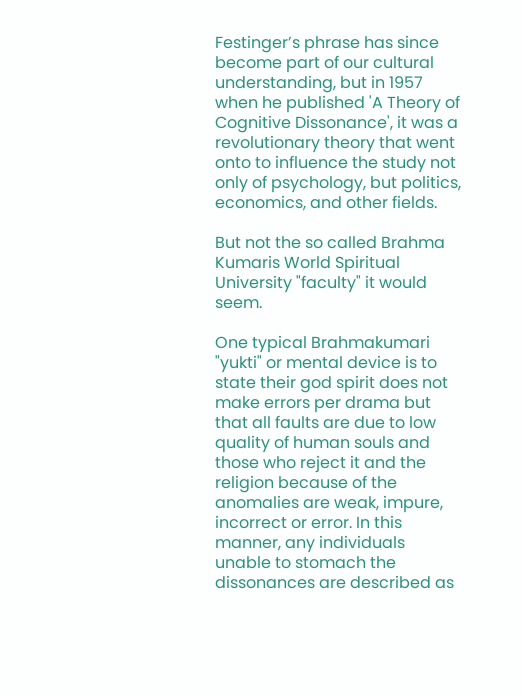Festinger’s phrase has since become part of our cultural understanding, but in 1957 when he published 'A Theory of Cognitive Dissonance', it was a revolutionary theory that went onto to influence the study not only of psychology, but politics, economics, and other fields.

But not the so called Brahma Kumaris World Spiritual University "faculty" it would seem.

One typical Brahmakumari "yukti" or mental device is to state their god spirit does not make errors per drama but that all faults are due to low quality of human souls and those who reject it and the religion because of the anomalies are weak, impure, incorrect or error. In this manner, any individuals unable to stomach the dissonances are described as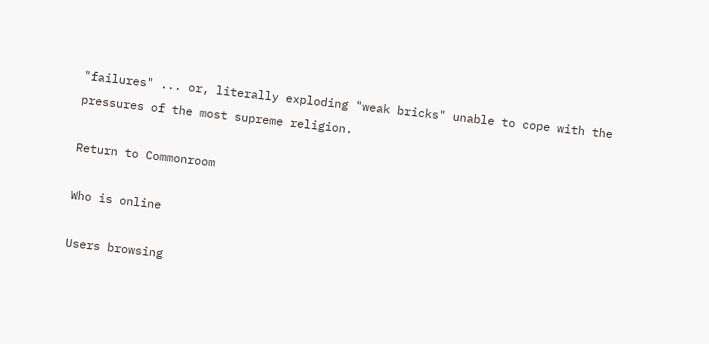"failures" ... or, literally exploding "weak bricks" unable to cope with the pressures of the most supreme religion.

Return to Commonroom

Who is online

Users browsing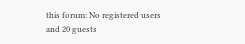this forum: No registered users and 20 guests